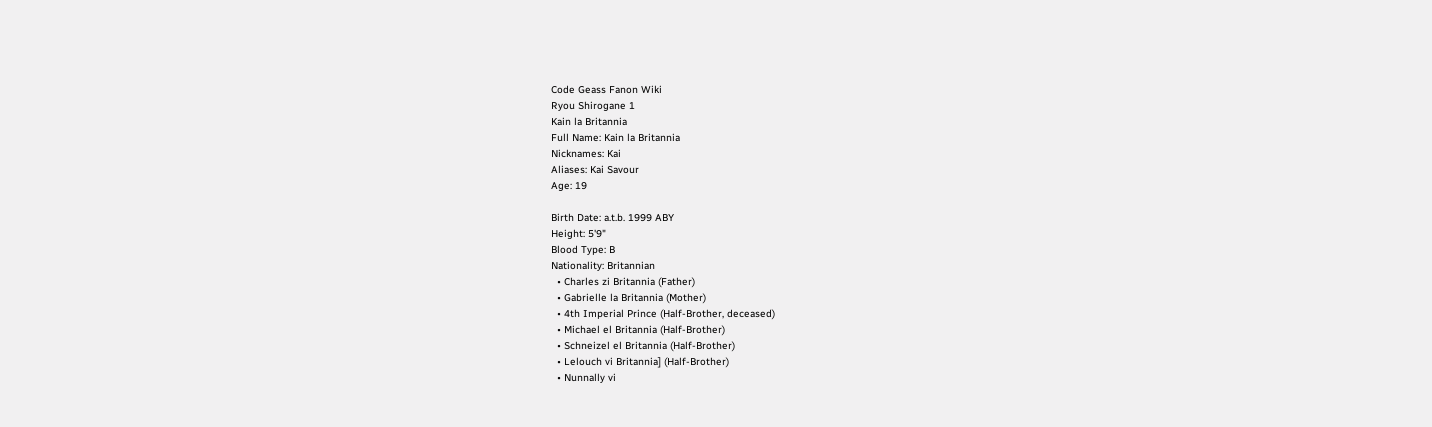Code Geass Fanon Wiki
Ryou Shirogane 1
Kain la Britannia
Full Name: Kain la Britannia
Nicknames: Kai
Aliases: Kai Savour
Age: 19

Birth Date: a.t.b. 1999 ABY
Height: 5'9"
Blood Type: B
Nationality: Britannian
  • Charles zi Britannia (Father)
  • Gabrielle la Britannia (Mother)
  • 4th Imperial Prince (Half-Brother, deceased)
  • Michael el Britannia (Half-Brother)
  • Schneizel el Britannia (Half-Brother)
  • Lelouch vi Britannia] (Half-Brother)
  • Nunnally vi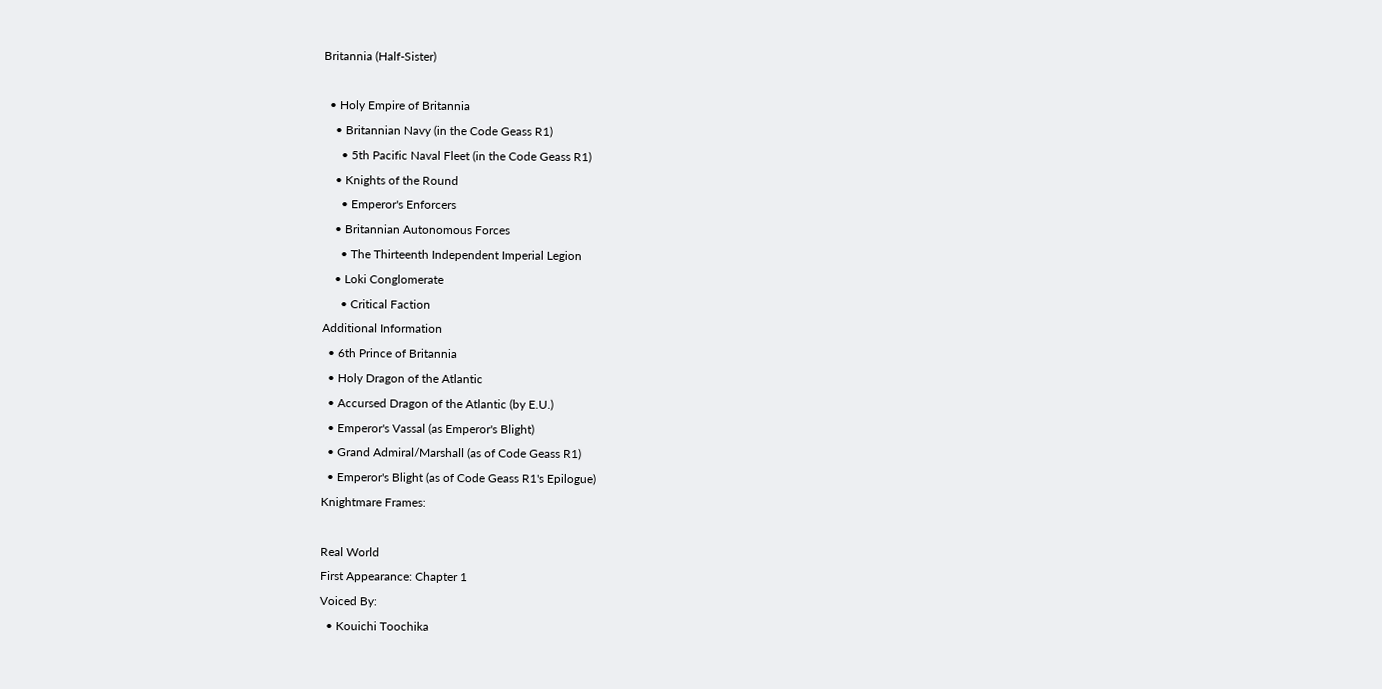Britannia (Half-Sister)

  • Holy Empire of Britannia
    • Britannian Navy (in the Code Geass R1)
      • 5th Pacific Naval Fleet (in the Code Geass R1)
    • Knights of the Round
      • Emperor's Enforcers
    • Britannian Autonomous Forces
      • The Thirteenth Independent Imperial Legion
    • Loki Conglomerate
      • Critical Faction
Additional Information
  • 6th Prince of Britannia
  • Holy Dragon of the Atlantic
  • Accursed Dragon of the Atlantic (by E.U.)
  • Emperor's Vassal (as Emperor's Blight)
  • Grand Admiral/Marshall (as of Code Geass R1)
  • Emperor's Blight (as of Code Geass R1's Epilogue)
Knightmare Frames:

Real World
First Appearance: Chapter 1
Voiced By:
  • Kouichi Toochika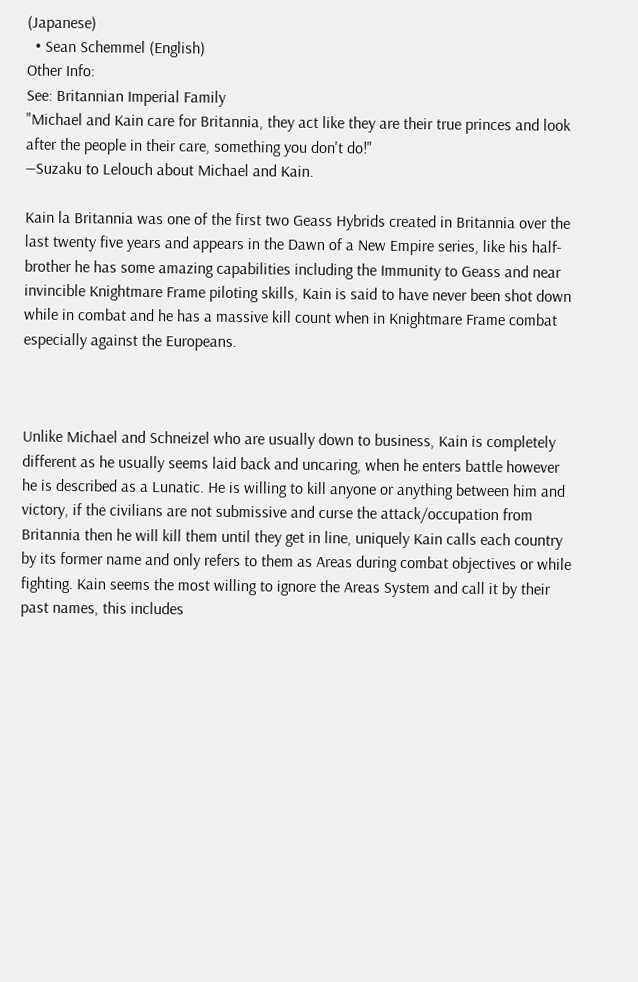(Japanese)
  • Sean Schemmel (English)
Other Info:
See: Britannian Imperial Family
"Michael and Kain care for Britannia, they act like they are their true princes and look after the people in their care, something you don't do!"
―Suzaku to Lelouch about Michael and Kain.

Kain la Britannia was one of the first two Geass Hybrids created in Britannia over the last twenty five years and appears in the Dawn of a New Empire series, like his half-brother he has some amazing capabilities including the Immunity to Geass and near invincible Knightmare Frame piloting skills, Kain is said to have never been shot down while in combat and he has a massive kill count when in Knightmare Frame combat especially against the Europeans.



Unlike Michael and Schneizel who are usually down to business, Kain is completely different as he usually seems laid back and uncaring, when he enters battle however he is described as a Lunatic. He is willing to kill anyone or anything between him and victory, if the civilians are not submissive and curse the attack/occupation from Britannia then he will kill them until they get in line, uniquely Kain calls each country by its former name and only refers to them as Areas during combat objectives or while fighting. Kain seems the most willing to ignore the Areas System and call it by their past names, this includes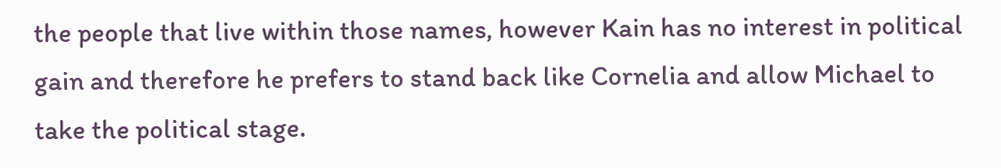the people that live within those names, however Kain has no interest in political gain and therefore he prefers to stand back like Cornelia and allow Michael to take the political stage.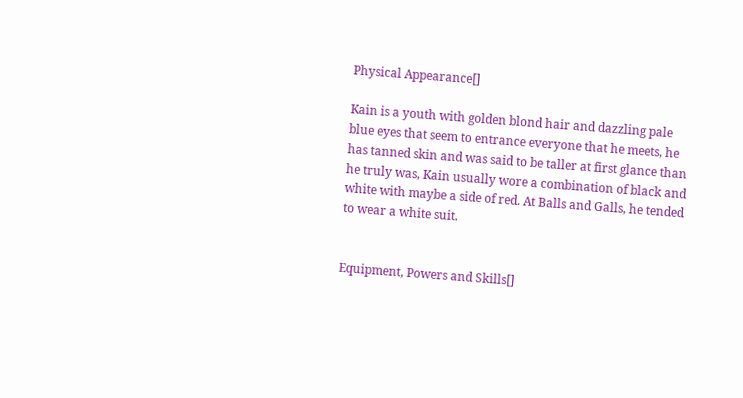Physical Appearance[]

Kain is a youth with golden blond hair and dazzling pale blue eyes that seem to entrance everyone that he meets, he has tanned skin and was said to be taller at first glance than he truly was, Kain usually wore a combination of black and white with maybe a side of red. At Balls and Galls, he tended to wear a white suit.


Equipment, Powers and Skills[]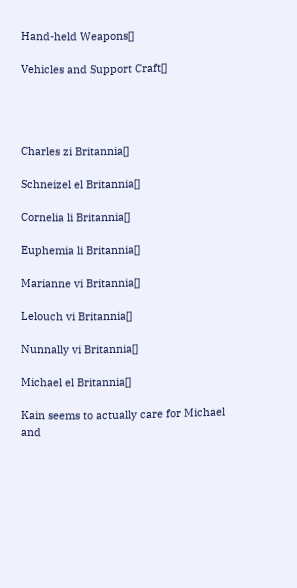Hand-held Weapons[]

Vehicles and Support Craft[]




Charles zi Britannia[]

Schneizel el Britannia[]

Cornelia li Britannia[]

Euphemia li Britannia[]

Marianne vi Britannia[]

Lelouch vi Britannia[]

Nunnally vi Britannia[]

Michael el Britannia[]

Kain seems to actually care for Michael and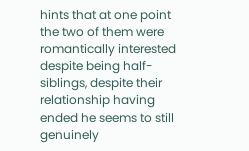hints that at one point the two of them were romantically interested despite being half-siblings, despite their relationship having ended he seems to still genuinely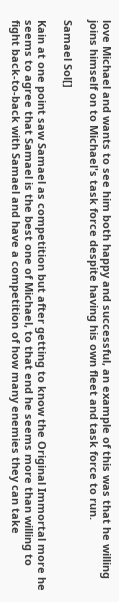love Michael and wants to see him both happy and successful, an example of this was that he willing joins himself on to Michael's task force despite having his own fleet and task force to run.

Samael Sol[]

Kain at one point saw Samael as competition but after getting to know the Original Immortal more he seems to agree that Samael is the best one of Michael, to that end he seems more than willing to fight back-to-back with Samael and have a competition of how many enemies they can take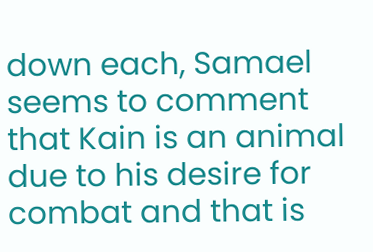down each, Samael seems to comment that Kain is an animal due to his desire for combat and that is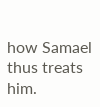how Samael thus treats him.